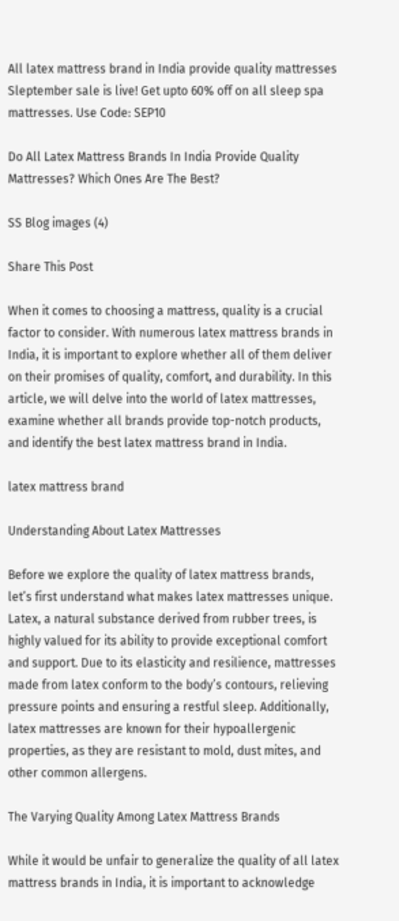All latex mattress brand in India provide quality mattresses
Sleptember sale is live! Get upto 60% off on all sleep spa mattresses. Use Code: SEP10

Do All Latex Mattress Brands In India Provide Quality Mattresses? Which Ones Are The Best?

SS Blog images (4)

Share This Post

When it comes to choosing a mattress, quality is a crucial factor to consider. With numerous latex mattress brands in India, it is important to explore whether all of them deliver on their promises of quality, comfort, and durability. In this article, we will delve into the world of latex mattresses, examine whether all brands provide top-notch products, and identify the best latex mattress brand in India.

latex mattress brand

Understanding About Latex Mattresses

Before we explore the quality of latex mattress brands, let’s first understand what makes latex mattresses unique. Latex, a natural substance derived from rubber trees, is highly valued for its ability to provide exceptional comfort and support. Due to its elasticity and resilience, mattresses made from latex conform to the body’s contours, relieving pressure points and ensuring a restful sleep. Additionally, latex mattresses are known for their hypoallergenic properties, as they are resistant to mold, dust mites, and other common allergens.

The Varying Quality Among Latex Mattress Brands

While it would be unfair to generalize the quality of all latex mattress brands in India, it is important to acknowledge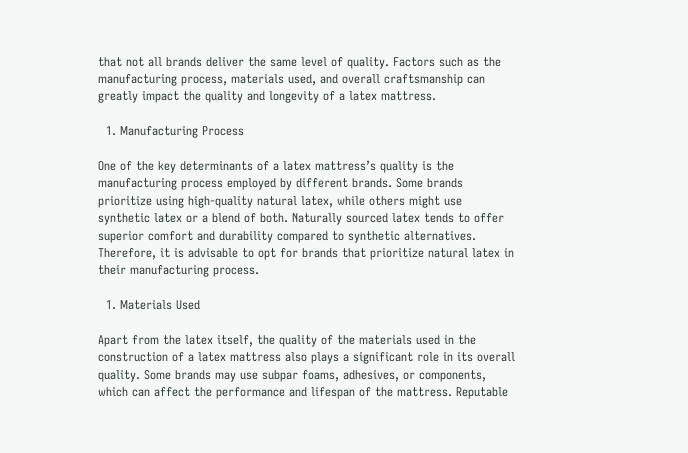that not all brands deliver the same level of quality. Factors such as the manufacturing process, materials used, and overall craftsmanship can greatly impact the quality and longevity of a latex mattress.

  1. Manufacturing Process

One of the key determinants of a latex mattress’s quality is the manufacturing process employed by different brands. Some brands prioritize using high-quality natural latex, while others might use synthetic latex or a blend of both. Naturally sourced latex tends to offer superior comfort and durability compared to synthetic alternatives. Therefore, it is advisable to opt for brands that prioritize natural latex in their manufacturing process.

  1. Materials Used

Apart from the latex itself, the quality of the materials used in the construction of a latex mattress also plays a significant role in its overall quality. Some brands may use subpar foams, adhesives, or components, which can affect the performance and lifespan of the mattress. Reputable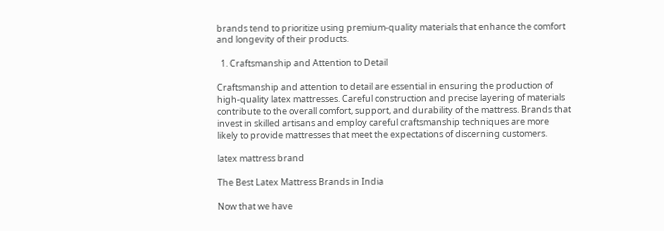brands tend to prioritize using premium-quality materials that enhance the comfort and longevity of their products.

  1. Craftsmanship and Attention to Detail

Craftsmanship and attention to detail are essential in ensuring the production of high-quality latex mattresses. Careful construction and precise layering of materials contribute to the overall comfort, support, and durability of the mattress. Brands that invest in skilled artisans and employ careful craftsmanship techniques are more likely to provide mattresses that meet the expectations of discerning customers.

latex mattress brand

The Best Latex Mattress Brands in India

Now that we have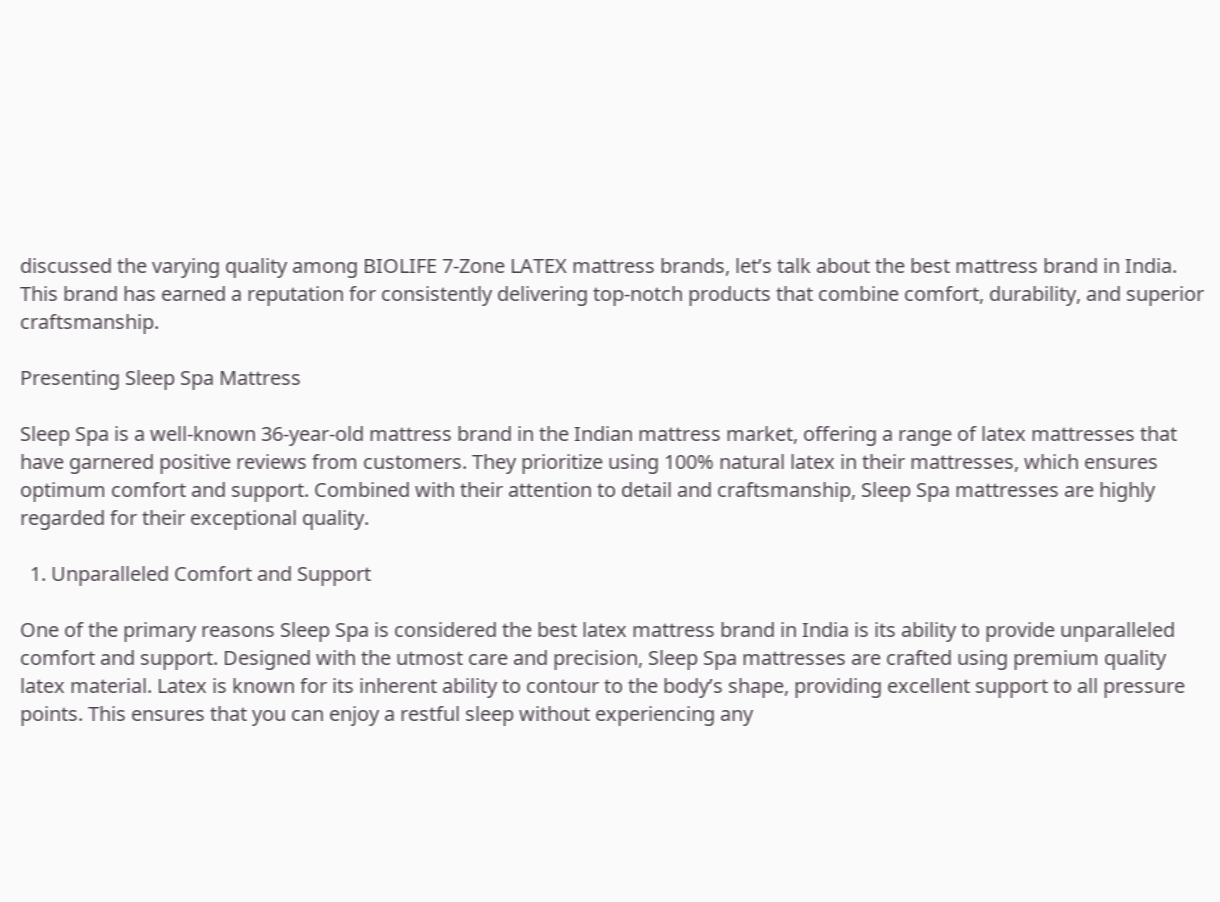discussed the varying quality among BIOLIFE 7-Zone LATEX mattress brands, let’s talk about the best mattress brand in India. This brand has earned a reputation for consistently delivering top-notch products that combine comfort, durability, and superior craftsmanship.

Presenting Sleep Spa Mattress

Sleep Spa is a well-known 36-year-old mattress brand in the Indian mattress market, offering a range of latex mattresses that have garnered positive reviews from customers. They prioritize using 100% natural latex in their mattresses, which ensures optimum comfort and support. Combined with their attention to detail and craftsmanship, Sleep Spa mattresses are highly regarded for their exceptional quality.

  1. Unparalleled Comfort and Support

One of the primary reasons Sleep Spa is considered the best latex mattress brand in India is its ability to provide unparalleled comfort and support. Designed with the utmost care and precision, Sleep Spa mattresses are crafted using premium quality latex material. Latex is known for its inherent ability to contour to the body’s shape, providing excellent support to all pressure points. This ensures that you can enjoy a restful sleep without experiencing any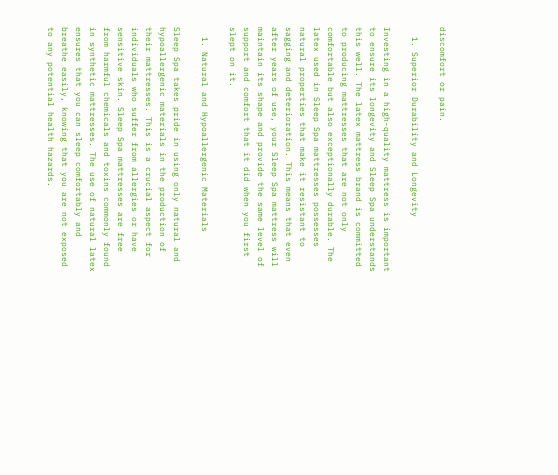discomfort or pain.

  1. Superior Durability and Longevity

Investing in a high-quality mattress is important to ensure its longevity and Sleep Spa understands this well. The latex mattress brand is committed to producing mattresses that are not only comfortable but also exceptionally durable. The latex used in Sleep Spa mattresses possesses natural properties that make it resistant to sagging and deterioration. This means that even after years of use, your Sleep Spa mattress will maintain its shape and provide the same level of support and comfort that it did when you first slept on it.

  1. Natural and Hypoallergenic Materials

Sleep Spa takes pride in using only natural and hypoallergenic materials in the production of their mattresses. This is a crucial aspect for individuals who suffer from allergies or have sensitive skin. Sleep Spa mattresses are free from harmful chemicals and toxins commonly found in synthetic mattresses. The use of natural latex ensures that you can sleep comfortably and breathe easily, knowing that you are not exposed to any potential health hazards.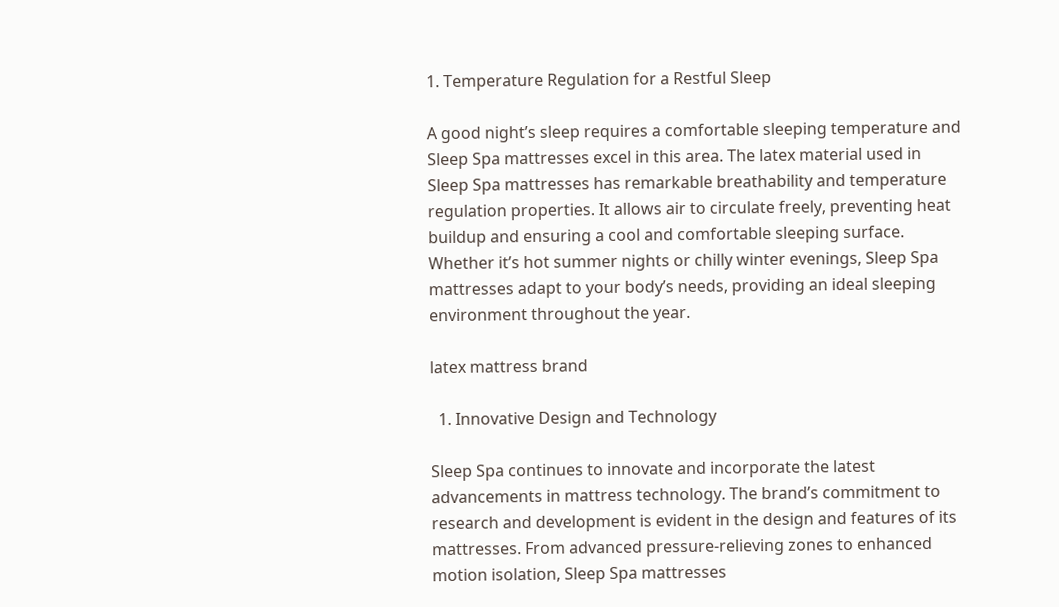1. Temperature Regulation for a Restful Sleep

A good night’s sleep requires a comfortable sleeping temperature and Sleep Spa mattresses excel in this area. The latex material used in Sleep Spa mattresses has remarkable breathability and temperature regulation properties. It allows air to circulate freely, preventing heat buildup and ensuring a cool and comfortable sleeping surface. Whether it’s hot summer nights or chilly winter evenings, Sleep Spa mattresses adapt to your body’s needs, providing an ideal sleeping environment throughout the year.

latex mattress brand

  1. Innovative Design and Technology

Sleep Spa continues to innovate and incorporate the latest advancements in mattress technology. The brand’s commitment to research and development is evident in the design and features of its mattresses. From advanced pressure-relieving zones to enhanced motion isolation, Sleep Spa mattresses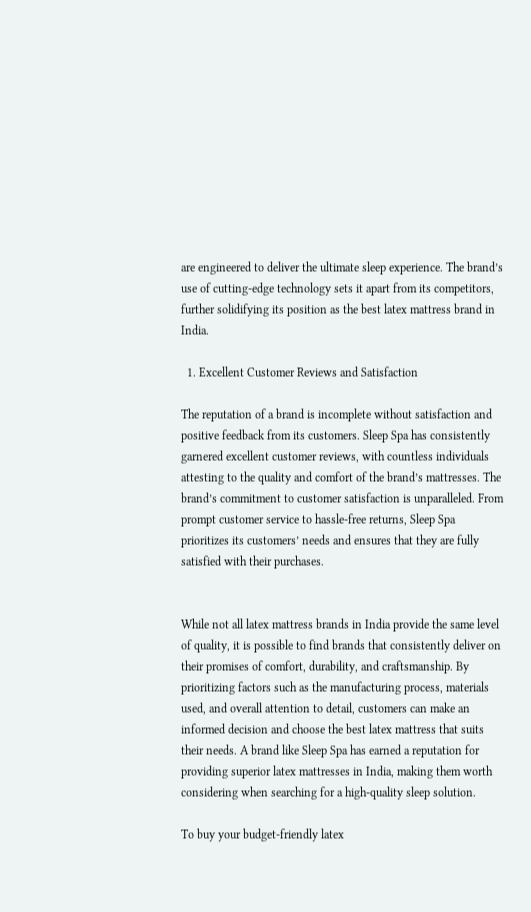are engineered to deliver the ultimate sleep experience. The brand’s use of cutting-edge technology sets it apart from its competitors, further solidifying its position as the best latex mattress brand in India.

  1. Excellent Customer Reviews and Satisfaction

The reputation of a brand is incomplete without satisfaction and positive feedback from its customers. Sleep Spa has consistently garnered excellent customer reviews, with countless individuals attesting to the quality and comfort of the brand’s mattresses. The brand’s commitment to customer satisfaction is unparalleled. From prompt customer service to hassle-free returns, Sleep Spa prioritizes its customers’ needs and ensures that they are fully satisfied with their purchases.


While not all latex mattress brands in India provide the same level of quality, it is possible to find brands that consistently deliver on their promises of comfort, durability, and craftsmanship. By prioritizing factors such as the manufacturing process, materials used, and overall attention to detail, customers can make an informed decision and choose the best latex mattress that suits their needs. A brand like Sleep Spa has earned a reputation for providing superior latex mattresses in India, making them worth considering when searching for a high-quality sleep solution.

To buy your budget-friendly latex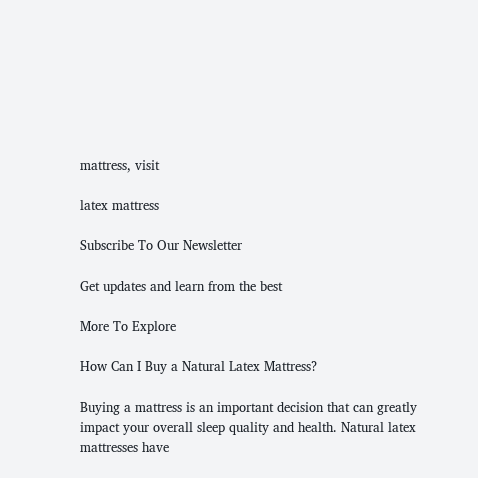mattress, visit

latex mattress

Subscribe To Our Newsletter

Get updates and learn from the best

More To Explore

How Can I Buy a Natural Latex Mattress?

Buying a mattress is an important decision that can greatly impact your overall sleep quality and health. Natural latex mattresses have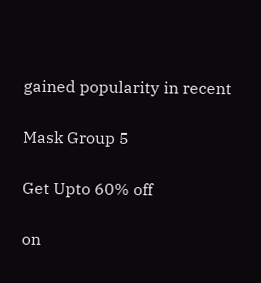gained popularity in recent

Mask Group 5

Get Upto 60% off

on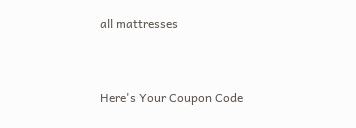all mattresses


Here's Your Coupon Code